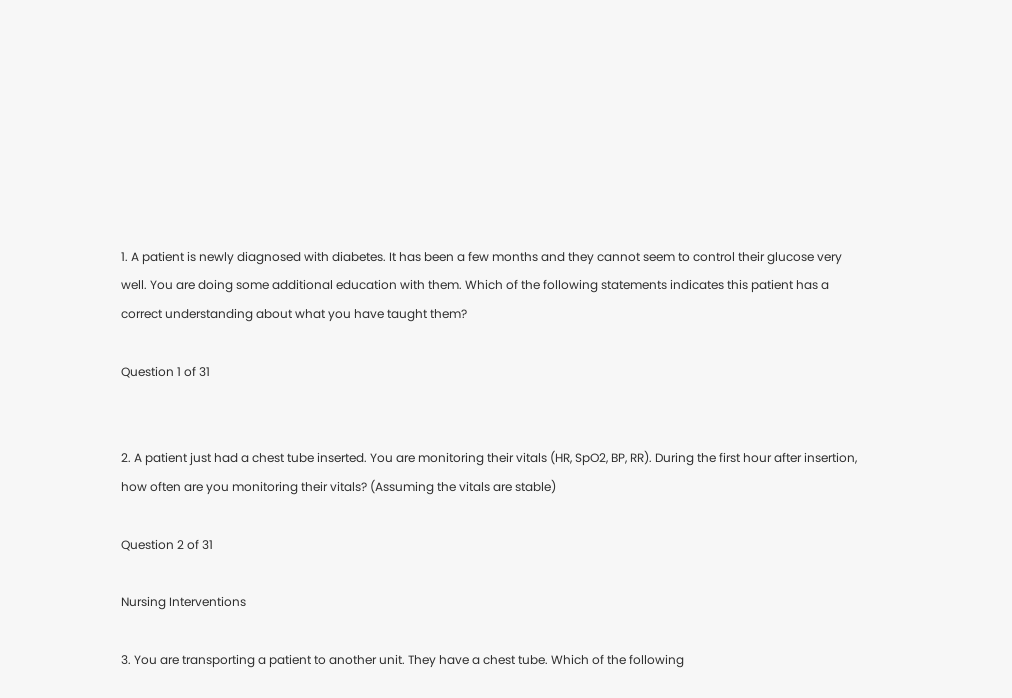1. A patient is newly diagnosed with diabetes. It has been a few months and they cannot seem to control their glucose very well. You are doing some additional education with them. Which of the following statements indicates this patient has a correct understanding about what you have taught them?

Question 1 of 31


2. A patient just had a chest tube inserted. You are monitoring their vitals (HR, SpO2, BP, RR). During the first hour after insertion, how often are you monitoring their vitals? (Assuming the vitals are stable)

Question 2 of 31

Nursing Interventions

3. You are transporting a patient to another unit. They have a chest tube. Which of the following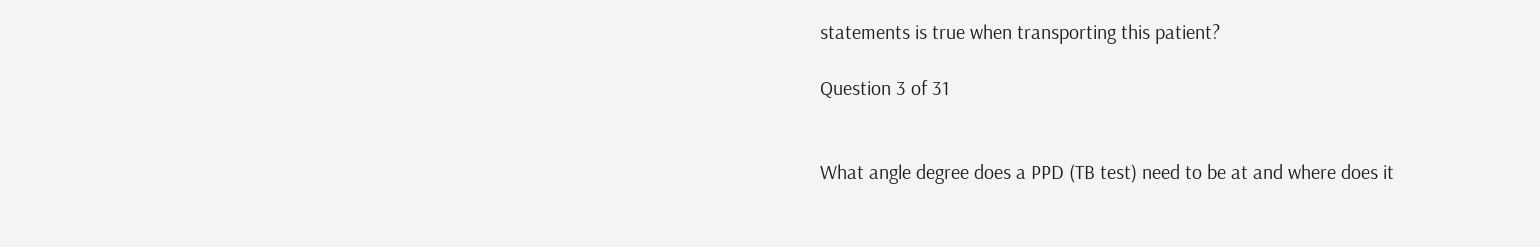statements is true when transporting this patient?

Question 3 of 31


What angle degree does a PPD (TB test) need to be at and where does it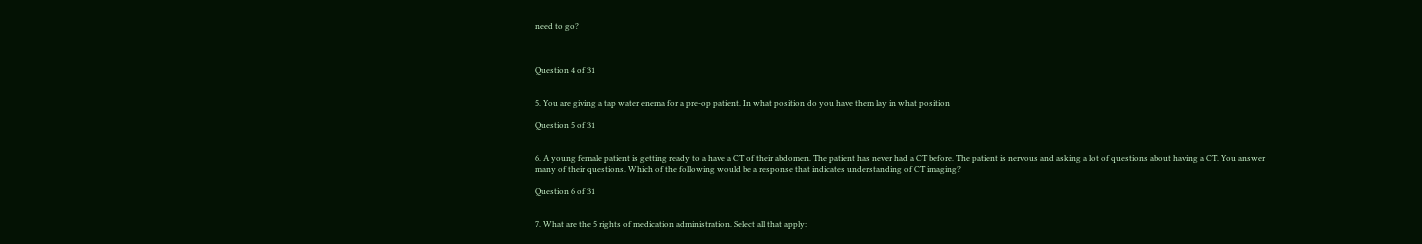need to go?



Question 4 of 31


5. You are giving a tap water enema for a pre-op patient. In what position do you have them lay in what position

Question 5 of 31


6. A young female patient is getting ready to a have a CT of their abdomen. The patient has never had a CT before. The patient is nervous and asking a lot of questions about having a CT. You answer many of their questions. Which of the following would be a response that indicates understanding of CT imaging?

Question 6 of 31


7. What are the 5 rights of medication administration. Select all that apply: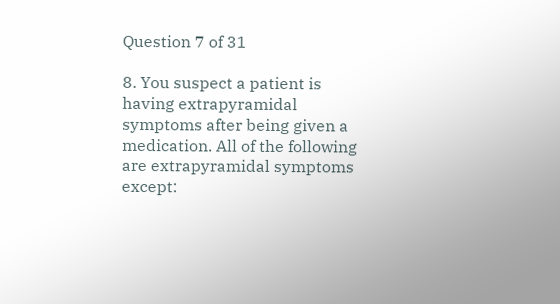Question 7 of 31

8. You suspect a patient is having extrapyramidal symptoms after being given a medication. All of the following are extrapyramidal symptoms except: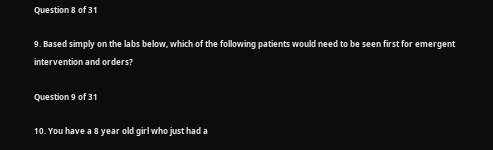Question 8 of 31

9. Based simply on the labs below, which of the following patients would need to be seen first for emergent intervention and orders?

Question 9 of 31

10. You have a 8 year old girl who just had a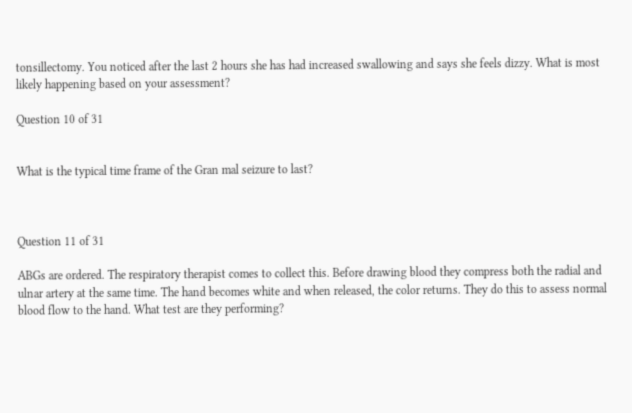tonsillectomy. You noticed after the last 2 hours she has had increased swallowing and says she feels dizzy. What is most likely happening based on your assessment?

Question 10 of 31


What is the typical time frame of the Gran mal seizure to last?



Question 11 of 31

ABGs are ordered. The respiratory therapist comes to collect this. Before drawing blood they compress both the radial and ulnar artery at the same time. The hand becomes white and when released, the color returns. They do this to assess normal blood flow to the hand. What test are they performing?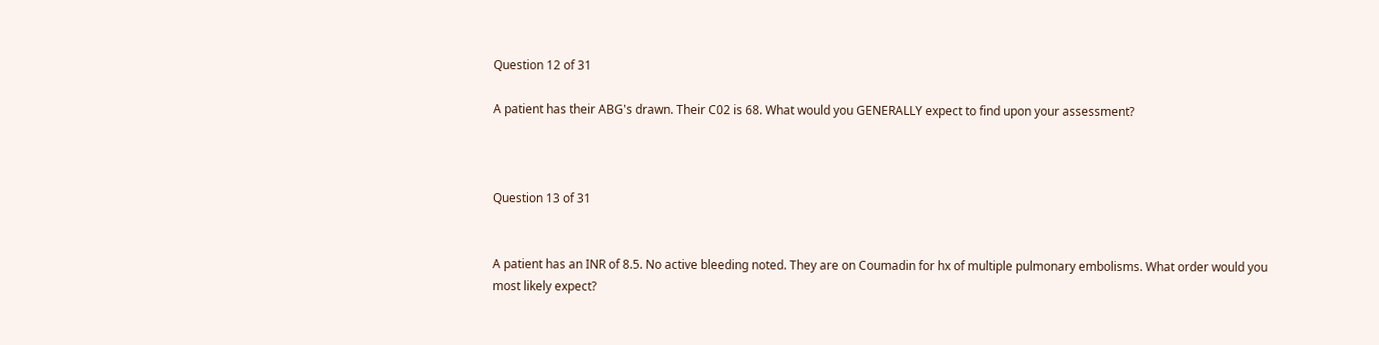Question 12 of 31

A patient has their ABG's drawn. Their C02 is 68. What would you GENERALLY expect to find upon your assessment?



Question 13 of 31


A patient has an INR of 8.5. No active bleeding noted. They are on Coumadin for hx of multiple pulmonary embolisms. What order would you most likely expect?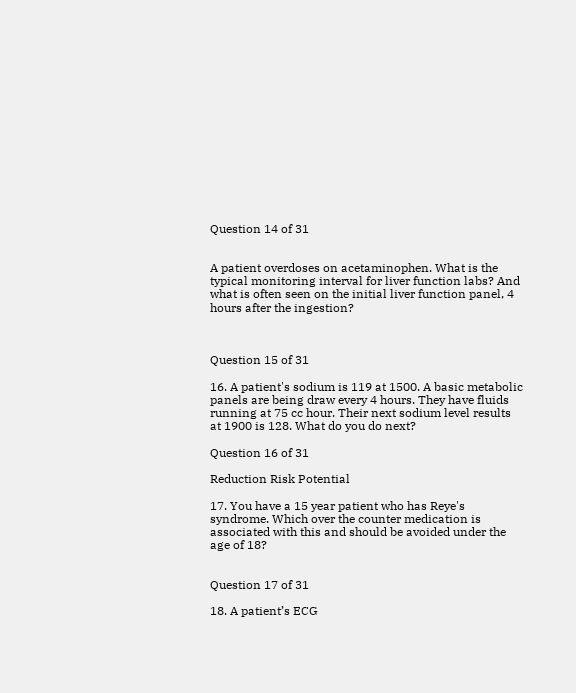Question 14 of 31


A patient overdoses on acetaminophen. What is the typical monitoring interval for liver function labs? And what is often seen on the initial liver function panel, 4 hours after the ingestion?



Question 15 of 31

16. A patient's sodium is 119 at 1500. A basic metabolic panels are being draw every 4 hours. They have fluids running at 75 cc hour. Their next sodium level results at 1900 is 128. What do you do next?

Question 16 of 31

Reduction Risk Potential

17. You have a 15 year patient who has Reye's syndrome. Which over the counter medication is associated with this and should be avoided under the age of 18?


Question 17 of 31

18. A patient’s ECG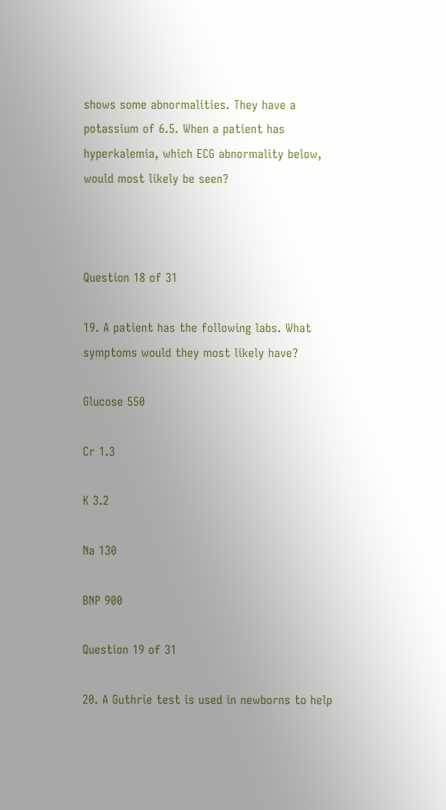shows some abnormalities. They have a potassium of 6.5. When a patient has hyperkalemia, which ECG abnormality below, would most likely be seen?



Question 18 of 31

19. A patient has the following labs. What symptoms would they most likely have?

Glucose 550

Cr 1.3

K 3.2

Na 130

BNP 900

Question 19 of 31

20. A Guthrie test is used in newborns to help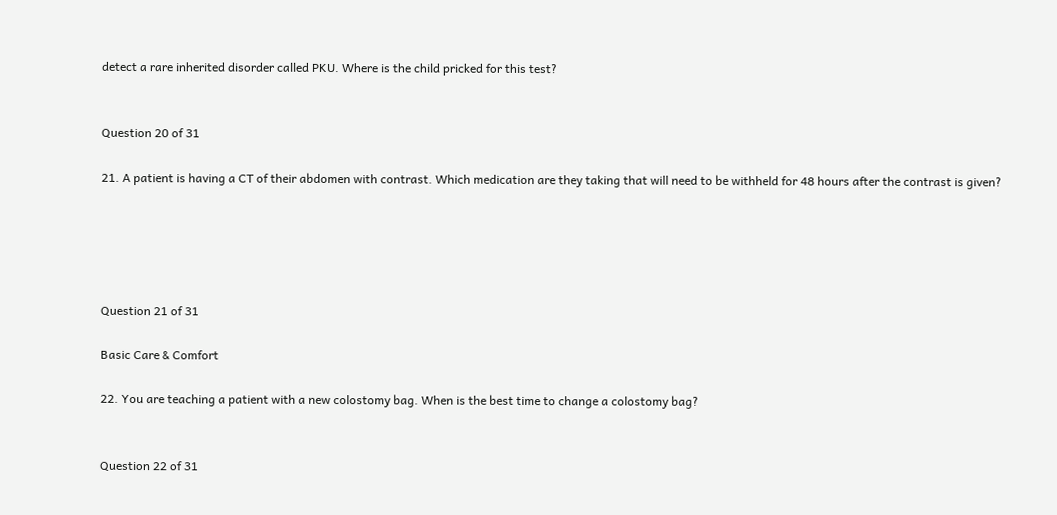detect a rare inherited disorder called PKU. Where is the child pricked for this test?


Question 20 of 31

21. A patient is having a CT of their abdomen with contrast. Which medication are they taking that will need to be withheld for 48 hours after the contrast is given?





Question 21 of 31

Basic Care & Comfort

22. You are teaching a patient with a new colostomy bag. When is the best time to change a colostomy bag?


Question 22 of 31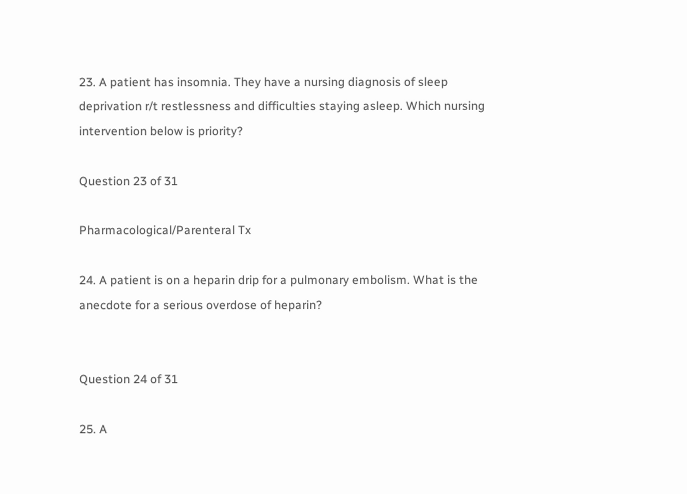23. A patient has insomnia. They have a nursing diagnosis of sleep deprivation r/t restlessness and difficulties staying asleep. Which nursing intervention below is priority?

Question 23 of 31

Pharmacological/Parenteral Tx

24. A patient is on a heparin drip for a pulmonary embolism. What is the anecdote for a serious overdose of heparin?


Question 24 of 31

25. A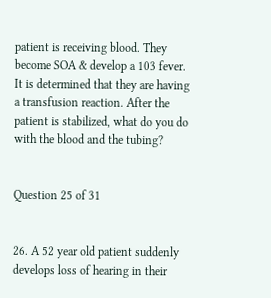patient is receiving blood. They become SOA & develop a 103 fever. It is determined that they are having a transfusion reaction. After the patient is stabilized, what do you do with the blood and the tubing?


Question 25 of 31


26. A 52 year old patient suddenly develops loss of hearing in their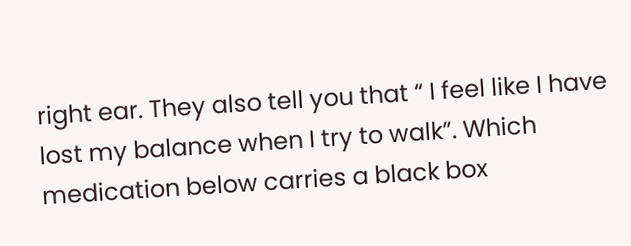right ear. They also tell you that “ I feel like I have lost my balance when I try to walk”. Which medication below carries a black box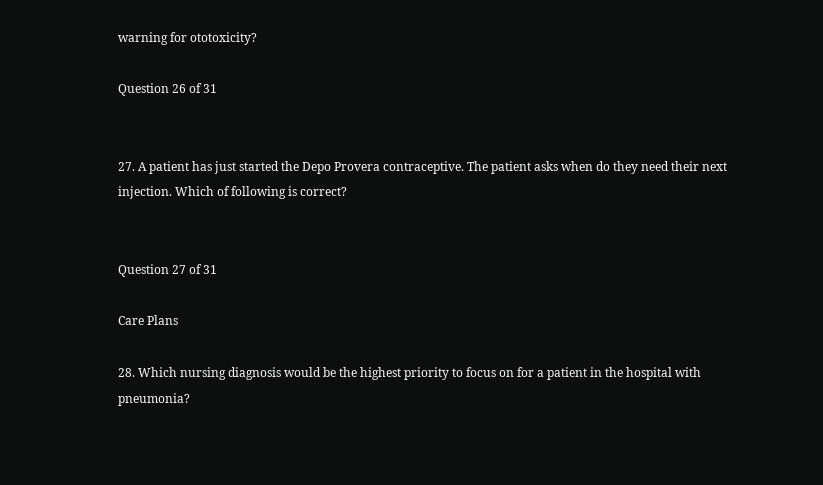warning for ototoxicity?

Question 26 of 31


27. A patient has just started the Depo Provera contraceptive. The patient asks when do they need their next injection. Which of following is correct?


Question 27 of 31

Care Plans

28. Which nursing diagnosis would be the highest priority to focus on for a patient in the hospital with pneumonia?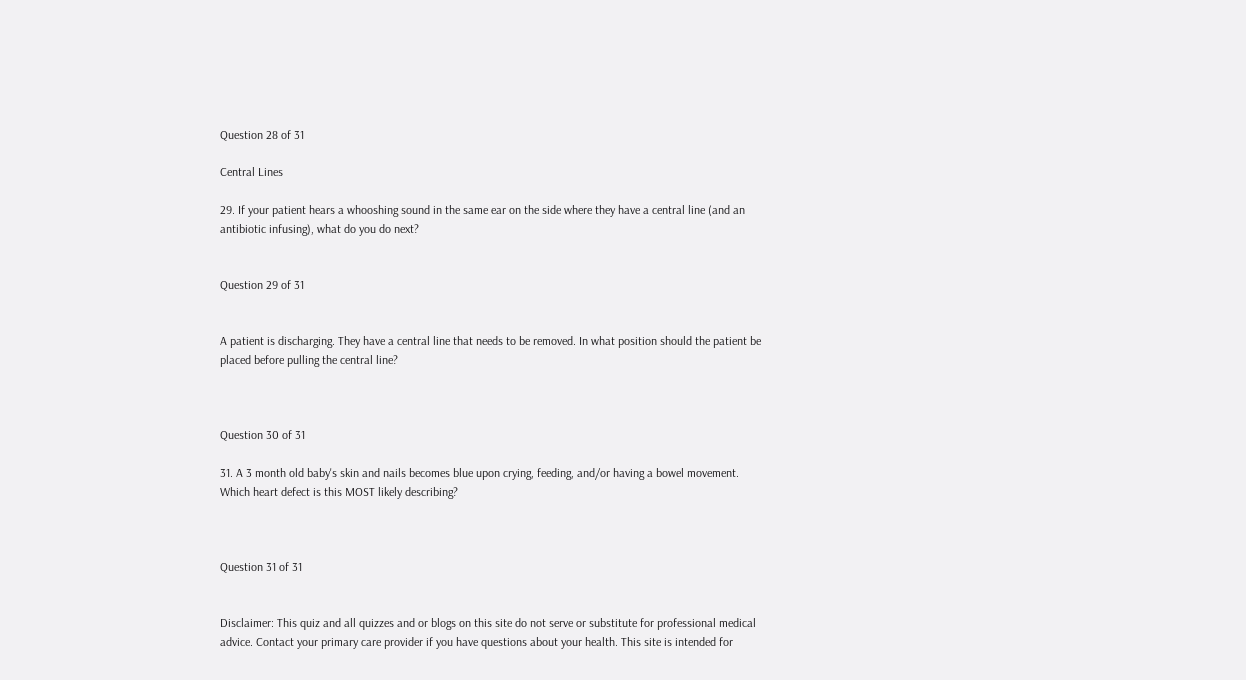Question 28 of 31

Central Lines

29. If your patient hears a whooshing sound in the same ear on the side where they have a central line (and an antibiotic infusing), what do you do next?


Question 29 of 31


A patient is discharging. They have a central line that needs to be removed. In what position should the patient be placed before pulling the central line?



Question 30 of 31

31. A 3 month old baby's skin and nails becomes blue upon crying, feeding, and/or having a bowel movement. Which heart defect is this MOST likely describing?



Question 31 of 31


Disclaimer: This quiz and all quizzes and or blogs on this site do not serve or substitute for professional medical advice. Contact your primary care provider if you have questions about your health. This site is intended for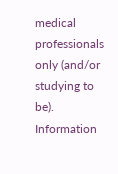medical professionals only (and/or studying to be). Information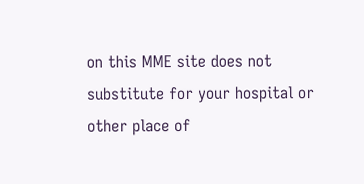on this MME site does not substitute for your hospital or other place of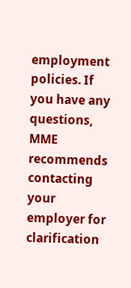employment policies. If you have any questions, MME recommends contacting your employer for clarification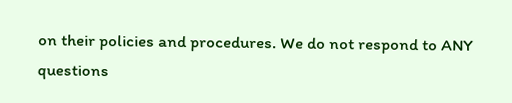on their policies and procedures. We do not respond to ANY questions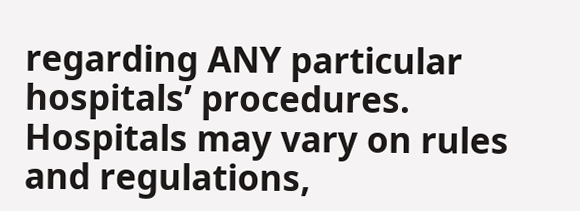regarding ANY particular hospitals’ procedures. Hospitals may vary on rules and regulations,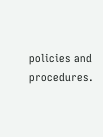policies and procedures.